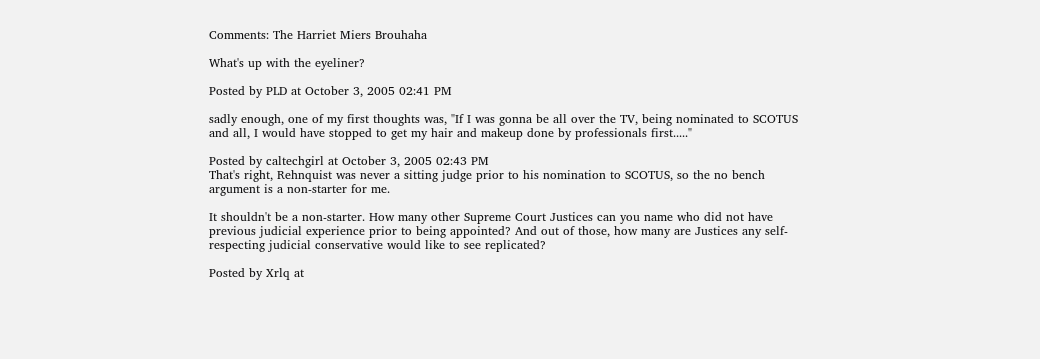Comments: The Harriet Miers Brouhaha

What's up with the eyeliner?

Posted by PLD at October 3, 2005 02:41 PM

sadly enough, one of my first thoughts was, "If I was gonna be all over the TV, being nominated to SCOTUS and all, I would have stopped to get my hair and makeup done by professionals first....."

Posted by caltechgirl at October 3, 2005 02:43 PM
That's right, Rehnquist was never a sitting judge prior to his nomination to SCOTUS, so the no bench argument is a non-starter for me.

It shouldn't be a non-starter. How many other Supreme Court Justices can you name who did not have previous judicial experience prior to being appointed? And out of those, how many are Justices any self-respecting judicial conservative would like to see replicated?

Posted by Xrlq at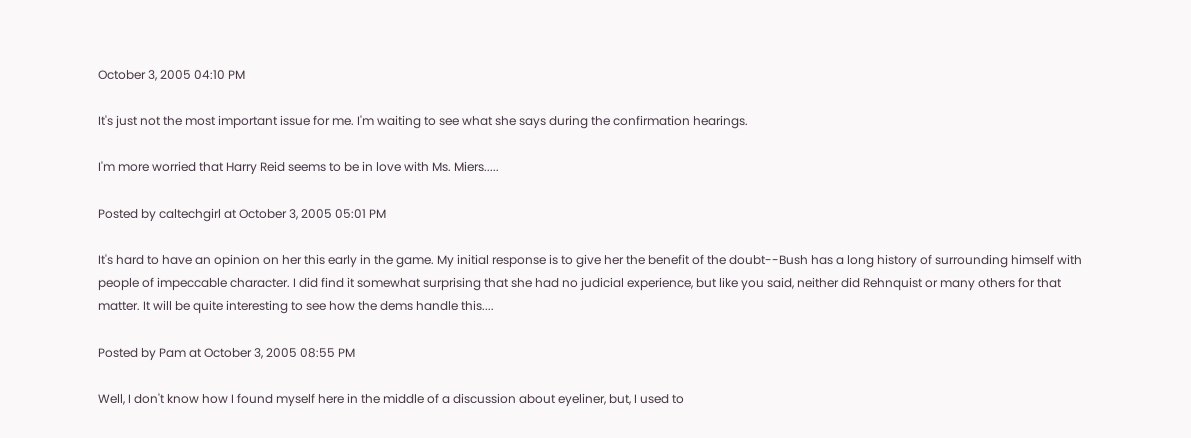October 3, 2005 04:10 PM

It's just not the most important issue for me. I'm waiting to see what she says during the confirmation hearings.

I'm more worried that Harry Reid seems to be in love with Ms. Miers.....

Posted by caltechgirl at October 3, 2005 05:01 PM

It's hard to have an opinion on her this early in the game. My initial response is to give her the benefit of the doubt--Bush has a long history of surrounding himself with people of impeccable character. I did find it somewhat surprising that she had no judicial experience, but like you said, neither did Rehnquist or many others for that matter. It will be quite interesting to see how the dems handle this....

Posted by Pam at October 3, 2005 08:55 PM

Well, I don't know how I found myself here in the middle of a discussion about eyeliner, but, I used to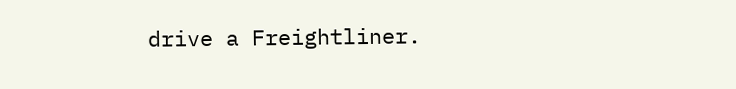drive a Freightliner.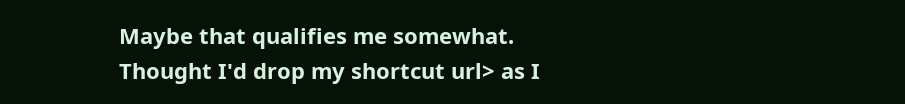Maybe that qualifies me somewhat. Thought I'd drop my shortcut url> as I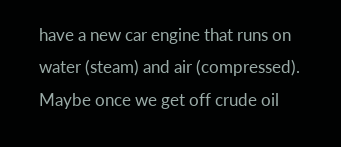have a new car engine that runs on water (steam) and air (compressed). Maybe once we get off crude oil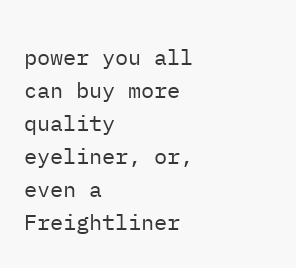power you all can buy more quality eyeliner, or, even a Freightliner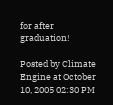for after graduation!

Posted by Climate Engine at October 10, 2005 02:30 PM